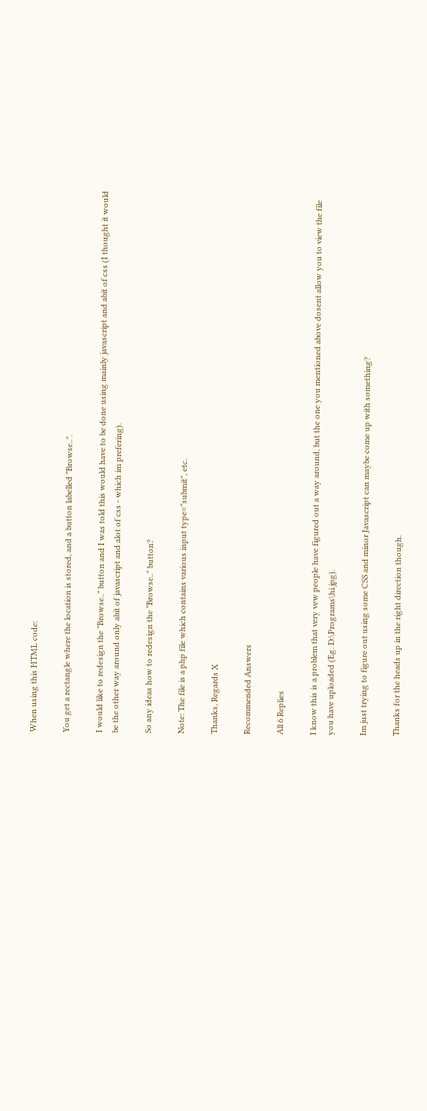When using this HTML code:

You get a rectangle where the location is stored, and a button labelled "Browse..".

I would like to redesign the "Browse.." button and I was told this would have to be done using mainly javascript and abit of css (I thought it would be the other way around only abit of javascript and alot of css - which im prefering).

So any ideas how to redesign the "Browse.." button?

Note: The file is a php file which contains various input type="submit", etc.

Thanks, Regards X

Recommended Answers

All 6 Replies

I know this is a problem that very vew people have figured out a way around, but the one you mentioned above dosent allow you to view the file you have uploaded (Eg. D:\Programs\hi.jpg).

Im just trying to figure out using some CSS and minor Javascript can maybe come up with something?

Thanks for the heads up in the right direction though.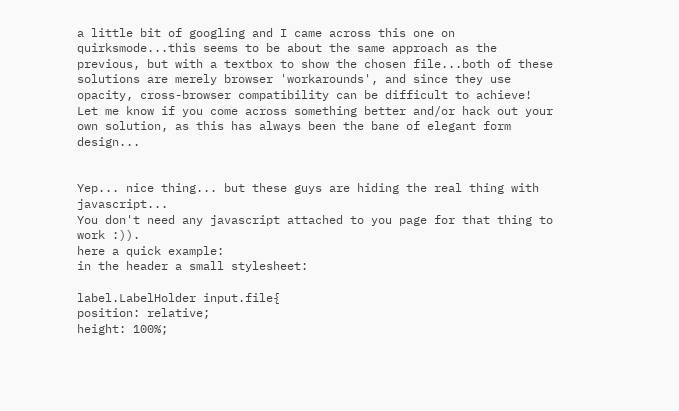a little bit of googling and I came across this one on quirksmode...this seems to be about the same approach as the previous, but with a textbox to show the chosen file...both of these solutions are merely browser 'workarounds', and since they use opacity, cross-browser compatibility can be difficult to achieve!
Let me know if you come across something better and/or hack out your own solution, as this has always been the bane of elegant form design...


Yep... nice thing... but these guys are hiding the real thing with javascript...
You don't need any javascript attached to you page for that thing to work :)).
here a quick example:
in the header a small stylesheet:

label.LabelHolder input.file{
position: relative;
height: 100%;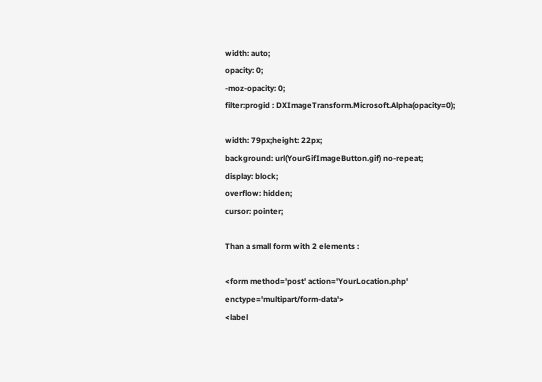width: auto;
opacity: 0;
-moz-opacity: 0;
filter:progid : DXImageTransform.Microsoft.Alpha(opacity=0);

width: 79px;height: 22px;
background: url(YourGifImageButton.gif) no-repeat;
display: block;
overflow: hidden;
cursor: pointer;

Than a small form with 2 elements :

<form method='post' action='YourLocation.php' enctype='multipart/form-data'>
<label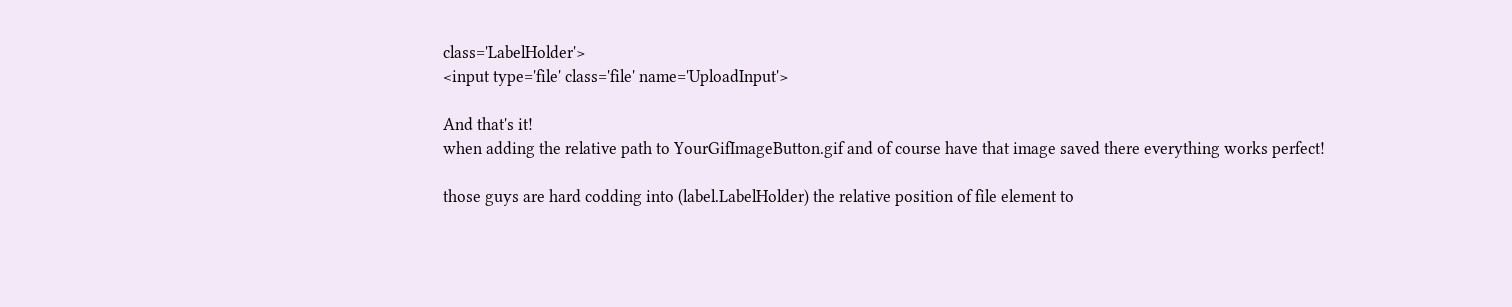class='LabelHolder'>
<input type='file' class='file' name='UploadInput'>

And that's it!
when adding the relative path to YourGifImageButton.gif and of course have that image saved there everything works perfect!

those guys are hard codding into (label.LabelHolder) the relative position of file element to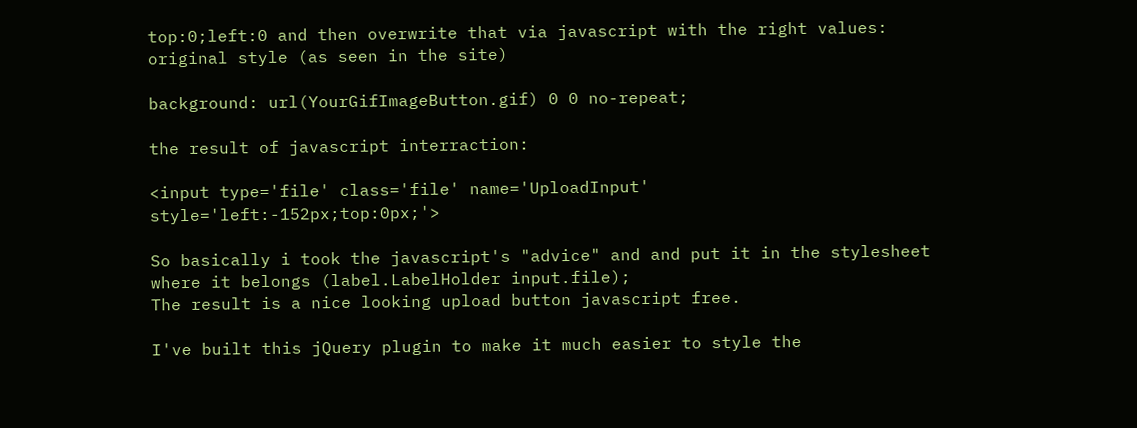top:0;left:0 and then overwrite that via javascript with the right values:
original style (as seen in the site)

background: url(YourGifImageButton.gif) 0 0 no-repeat;

the result of javascript interraction:

<input type='file' class='file' name='UploadInput' style='left:-152px;top:0px;'>

So basically i took the javascript's "advice" and and put it in the stylesheet where it belongs (label.LabelHolder input.file);
The result is a nice looking upload button javascript free.

I've built this jQuery plugin to make it much easier to style the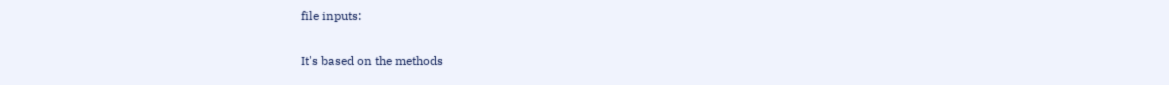file inputs:

It's based on the methods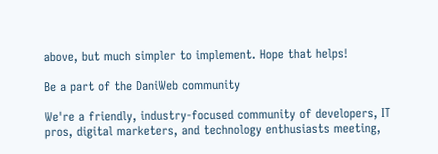above, but much simpler to implement. Hope that helps!

Be a part of the DaniWeb community

We're a friendly, industry-focused community of developers, IT pros, digital marketers, and technology enthusiasts meeting,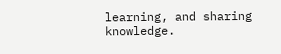learning, and sharing knowledge.